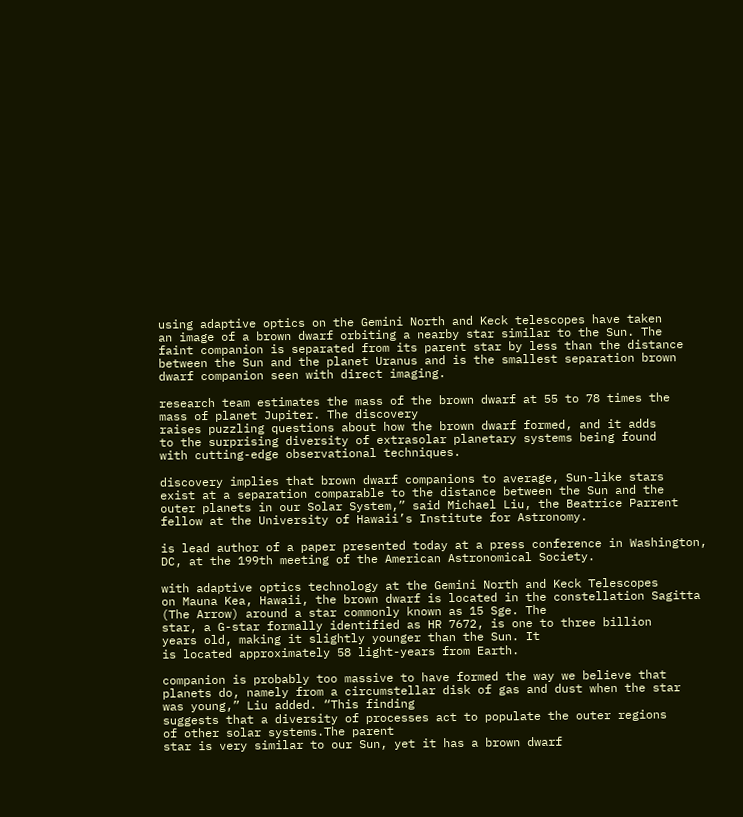using adaptive optics on the Gemini North and Keck telescopes have taken
an image of a brown dwarf orbiting a nearby star similar to the Sun. The
faint companion is separated from its parent star by less than the distance
between the Sun and the planet Uranus and is the smallest separation brown
dwarf companion seen with direct imaging.

research team estimates the mass of the brown dwarf at 55 to 78 times the
mass of planet Jupiter. The discovery
raises puzzling questions about how the brown dwarf formed, and it adds
to the surprising diversity of extrasolar planetary systems being found
with cutting-edge observational techniques.

discovery implies that brown dwarf companions to average, Sun-like stars
exist at a separation comparable to the distance between the Sun and the
outer planets in our Solar System,” said Michael Liu, the Beatrice Parrent
fellow at the University of Hawaii’s Institute for Astronomy.

is lead author of a paper presented today at a press conference in Washington,
DC, at the 199th meeting of the American Astronomical Society.

with adaptive optics technology at the Gemini North and Keck Telescopes
on Mauna Kea, Hawaii, the brown dwarf is located in the constellation Sagitta
(The Arrow) around a star commonly known as 15 Sge. The
star, a G-star formally identified as HR 7672, is one to three billion
years old, making it slightly younger than the Sun. It
is located approximately 58 light-years from Earth.

companion is probably too massive to have formed the way we believe that
planets do, namely from a circumstellar disk of gas and dust when the star
was young,” Liu added. “This finding
suggests that a diversity of processes act to populate the outer regions
of other solar systems.The parent
star is very similar to our Sun, yet it has a brown dwarf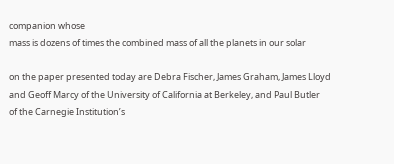companion whose
mass is dozens of times the combined mass of all the planets in our solar

on the paper presented today are Debra Fischer, James Graham, James Lloyd
and Geoff Marcy of the University of California at Berkeley, and Paul Butler
of the Carnegie Institution’s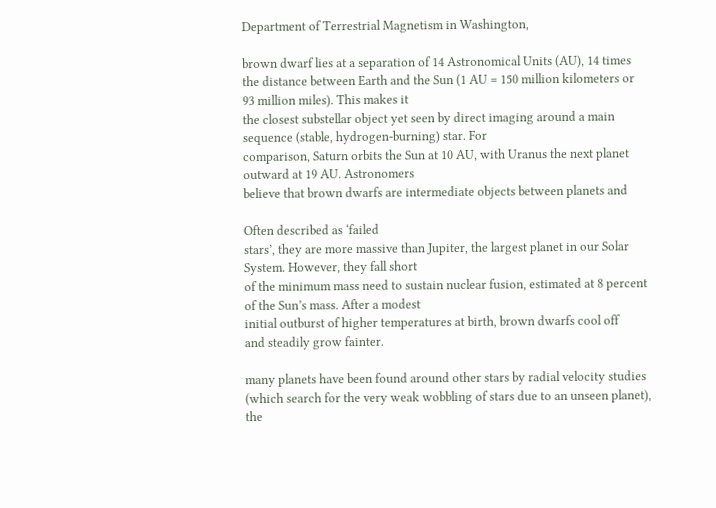Department of Terrestrial Magnetism in Washington,

brown dwarf lies at a separation of 14 Astronomical Units (AU), 14 times
the distance between Earth and the Sun (1 AU = 150 million kilometers or
93 million miles). This makes it
the closest substellar object yet seen by direct imaging around a main
sequence (stable, hydrogen-burning) star. For
comparison, Saturn orbits the Sun at 10 AU, with Uranus the next planet
outward at 19 AU. Astronomers
believe that brown dwarfs are intermediate objects between planets and

Often described as ‘failed
stars’, they are more massive than Jupiter, the largest planet in our Solar
System. However, they fall short
of the minimum mass need to sustain nuclear fusion, estimated at 8 percent
of the Sun’s mass. After a modest
initial outburst of higher temperatures at birth, brown dwarfs cool off
and steadily grow fainter.

many planets have been found around other stars by radial velocity studies
(which search for the very weak wobbling of stars due to an unseen planet),
the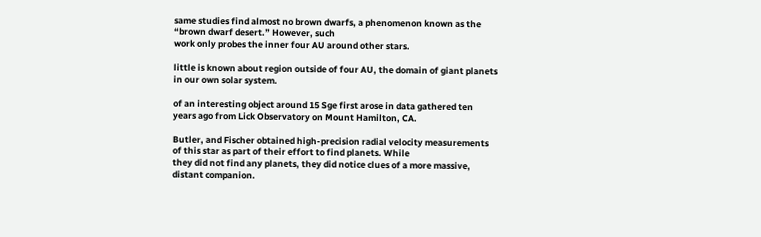same studies find almost no brown dwarfs, a phenomenon known as the
“brown dwarf desert.” However, such
work only probes the inner four AU around other stars.

little is known about region outside of four AU, the domain of giant planets
in our own solar system.

of an interesting object around 15 Sge first arose in data gathered ten
years ago from Lick Observatory on Mount Hamilton, CA.

Butler, and Fischer obtained high-precision radial velocity measurements
of this star as part of their effort to find planets. While
they did not find any planets, they did notice clues of a more massive,
distant companion.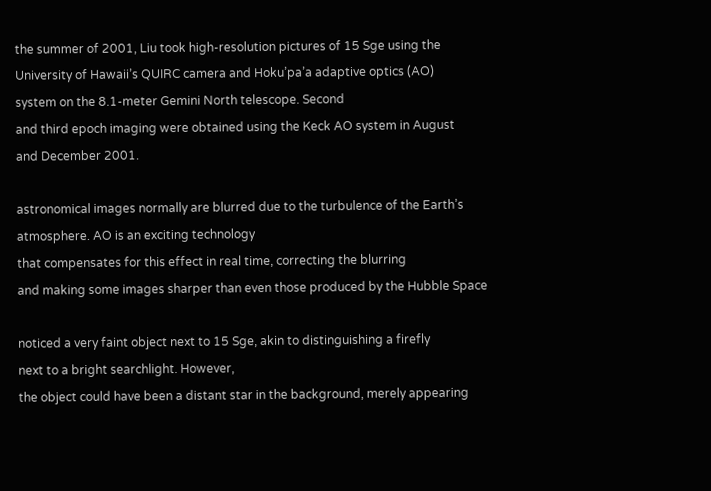the summer of 2001, Liu took high-resolution pictures of 15 Sge using the
University of Hawaii’s QUIRC camera and Hoku’pa’a adaptive optics (AO)
system on the 8.1-meter Gemini North telescope. Second
and third epoch imaging were obtained using the Keck AO system in August
and December 2001.

astronomical images normally are blurred due to the turbulence of the Earth’s
atmosphere. AO is an exciting technology
that compensates for this effect in real time, correcting the blurring
and making some images sharper than even those produced by the Hubble Space

noticed a very faint object next to 15 Sge, akin to distinguishing a firefly
next to a bright searchlight. However,
the object could have been a distant star in the background, merely appearing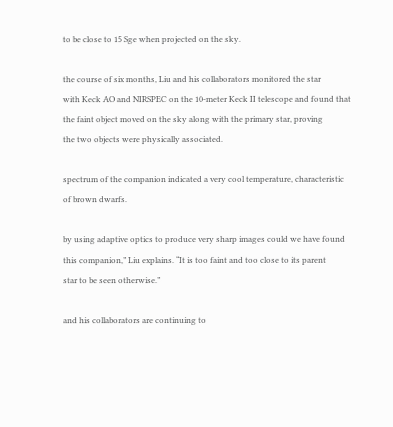to be close to 15 Sge when projected on the sky.

the course of six months, Liu and his collaborators monitored the star
with Keck AO and NIRSPEC on the 10-meter Keck II telescope and found that
the faint object moved on the sky along with the primary star, proving
the two objects were physically associated.

spectrum of the companion indicated a very cool temperature, characteristic
of brown dwarfs.

by using adaptive optics to produce very sharp images could we have found
this companion,” Liu explains. “It is too faint and too close to its parent
star to be seen otherwise.”

and his collaborators are continuing to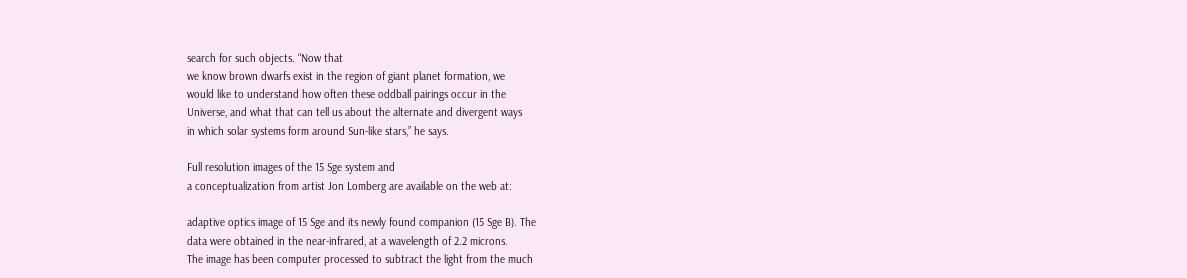search for such objects. “Now that
we know brown dwarfs exist in the region of giant planet formation, we
would like to understand how often these oddball pairings occur in the
Universe, and what that can tell us about the alternate and divergent ways
in which solar systems form around Sun-like stars,” he says.

Full resolution images of the 15 Sge system and
a conceptualization from artist Jon Lomberg are available on the web at:

adaptive optics image of 15 Sge and its newly found companion (15 Sge B). The
data were obtained in the near-infrared, at a wavelength of 2.2 microns.
The image has been computer processed to subtract the light from the much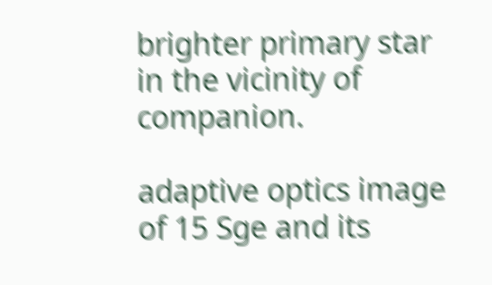brighter primary star in the vicinity of companion.

adaptive optics image of 15 Sge and its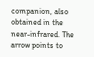companion, also obtained in the
near-infrared. The arrow points to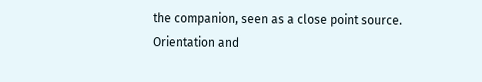the companion, seen as a close point source. Orientation and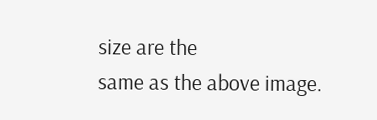size are the
same as the above image.